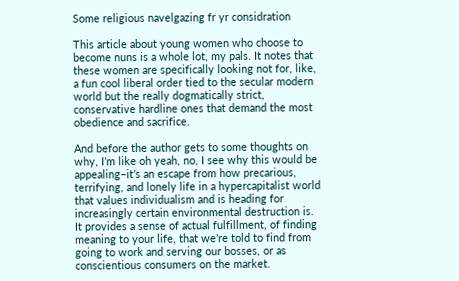Some religious navelgazing fr yr considration

This article about young women who choose to become nuns is a whole lot, my pals. It notes that these women are specifically looking not for, like, a fun cool liberal order tied to the secular modern world but the really dogmatically strict, conservative hardline ones that demand the most obedience and sacrifice.

And before the author gets to some thoughts on why, I’m like oh yeah, no, I see why this would be appealing–it’s an escape from how precarious, terrifying, and lonely life in a hypercapitalist world that values individualism and is heading for increasingly certain environmental destruction is. It provides a sense of actual fulfillment, of finding meaning to your life, that we’re told to find from going to work and serving our bosses, or as conscientious consumers on the market.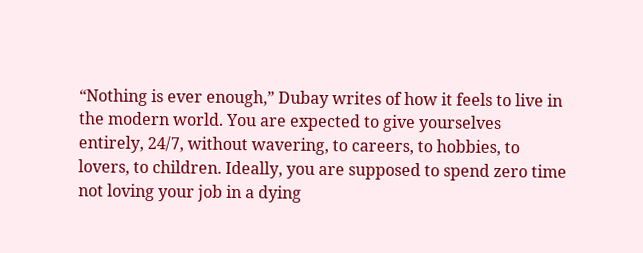“Nothing is ever enough,” Dubay writes of how it feels to live in the modern world. You are expected to give yourselves entirely, 24/7, without wavering, to careers, to hobbies, to lovers, to children. Ideally, you are supposed to spend zero time not loving your job in a dying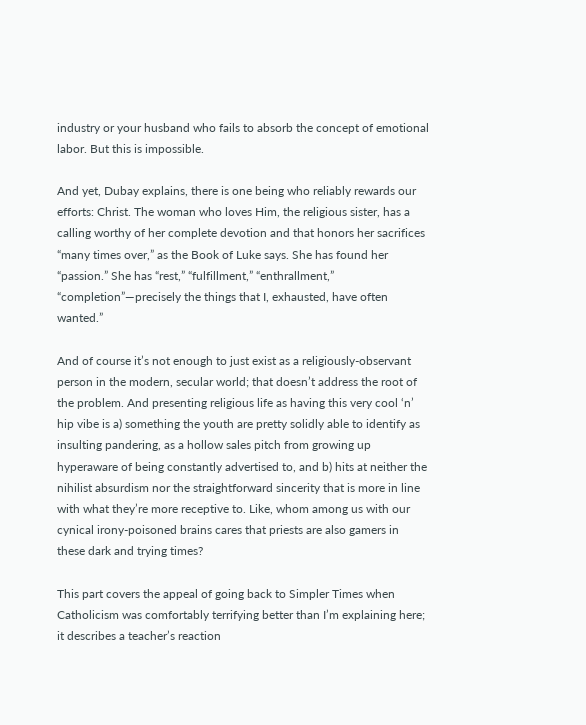industry or your husband who fails to absorb the concept of emotional labor. But this is impossible.

And yet, Dubay explains, there is one being who reliably rewards our efforts: Christ. The woman who loves Him, the religious sister, has a calling worthy of her complete devotion and that honors her sacrifices “many times over,” as the Book of Luke says. She has found her “passion.” She has “rest,” “fulfillment,” “enthrallment,” “completion”—precisely the things that I, exhausted, have often wanted.”

And of course it’s not enough to just exist as a religiously-observant person in the modern, secular world; that doesn’t address the root of the problem. And presenting religious life as having this very cool ‘n’ hip vibe is a) something the youth are pretty solidly able to identify as insulting pandering, as a hollow sales pitch from growing up hyperaware of being constantly advertised to, and b) hits at neither the nihilist absurdism nor the straightforward sincerity that is more in line with what they’re more receptive to. Like, whom among us with our cynical irony-poisoned brains cares that priests are also gamers in these dark and trying times?

This part covers the appeal of going back to Simpler Times when Catholicism was comfortably terrifying better than I’m explaining here; it describes a teacher’s reaction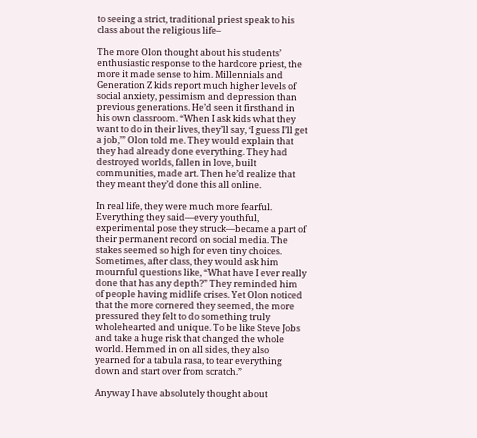to seeing a strict, traditional priest speak to his class about the religious life–

The more Olon thought about his students’ enthusiastic response to the hardcore priest, the more it made sense to him. Millennials and Generation Z kids report much higher levels of social anxiety, pessimism and depression than previous generations. He’d seen it firsthand in his own classroom. “When I ask kids what they want to do in their lives, they’ll say, ‘I guess I’ll get a job,’” Olon told me. They would explain that they had already done everything. They had destroyed worlds, fallen in love, built communities, made art. Then he’d realize that they meant they’d done this all online.

In real life, they were much more fearful. Everything they said—every youthful, experimental pose they struck—became a part of their permanent record on social media. The stakes seemed so high for even tiny choices. Sometimes, after class, they would ask him mournful questions like, “What have I ever really done that has any depth?” They reminded him of people having midlife crises. Yet Olon noticed that the more cornered they seemed, the more pressured they felt to do something truly wholehearted and unique. To be like Steve Jobs and take a huge risk that changed the whole world. Hemmed in on all sides, they also yearned for a tabula rasa, to tear everything down and start over from scratch.”

Anyway I have absolutely thought about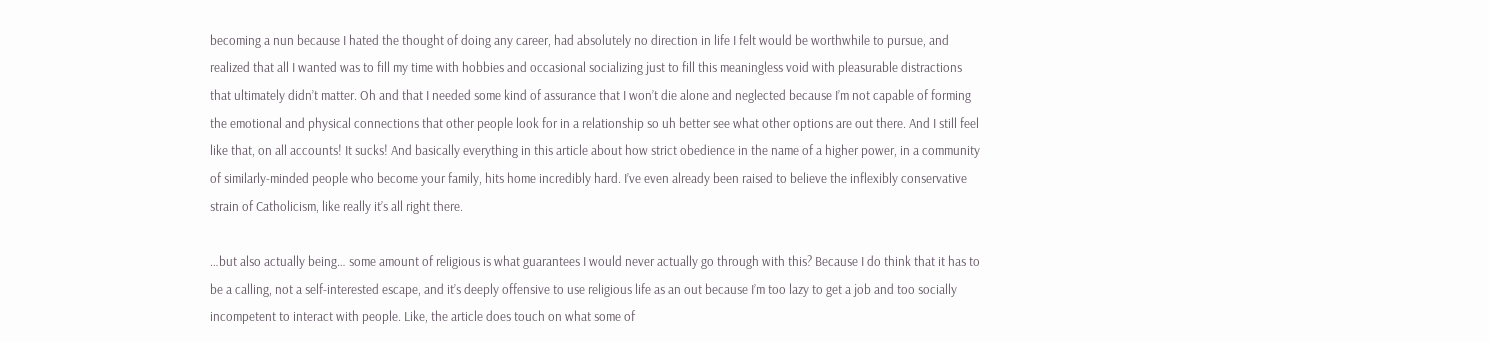becoming a nun because I hated the thought of doing any career, had absolutely no direction in life I felt would be worthwhile to pursue, and realized that all I wanted was to fill my time with hobbies and occasional socializing just to fill this meaningless void with pleasurable distractions that ultimately didn’t matter. Oh and that I needed some kind of assurance that I won’t die alone and neglected because I’m not capable of forming the emotional and physical connections that other people look for in a relationship so uh better see what other options are out there. And I still feel like that, on all accounts! It sucks! And basically everything in this article about how strict obedience in the name of a higher power, in a community of similarly-minded people who become your family, hits home incredibly hard. I’ve even already been raised to believe the inflexibly conservative strain of Catholicism, like really it’s all right there.

…but also actually being… some amount of religious is what guarantees I would never actually go through with this? Because I do think that it has to be a calling, not a self-interested escape, and it’s deeply offensive to use religious life as an out because I’m too lazy to get a job and too socially incompetent to interact with people. Like, the article does touch on what some of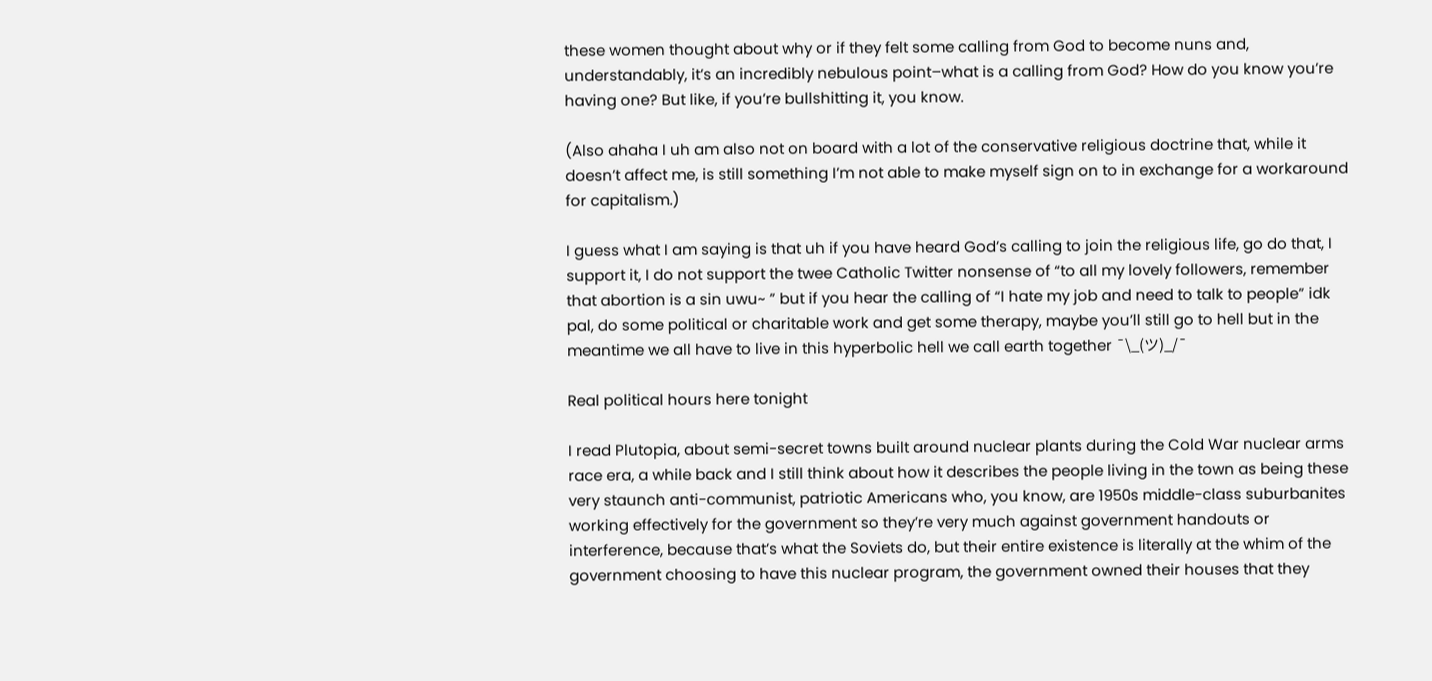these women thought about why or if they felt some calling from God to become nuns and, understandably, it’s an incredibly nebulous point–what is a calling from God? How do you know you’re having one? But like, if you’re bullshitting it, you know.

(Also ahaha I uh am also not on board with a lot of the conservative religious doctrine that, while it doesn’t affect me, is still something I’m not able to make myself sign on to in exchange for a workaround for capitalism.)

I guess what I am saying is that uh if you have heard God’s calling to join the religious life, go do that, I support it, I do not support the twee Catholic Twitter nonsense of “to all my lovely followers, remember that abortion is a sin uwu~ ” but if you hear the calling of “I hate my job and need to talk to people” idk pal, do some political or charitable work and get some therapy, maybe you’ll still go to hell but in the meantime we all have to live in this hyperbolic hell we call earth together ¯\_(ツ)_/¯

Real political hours here tonight

I read Plutopia, about semi-secret towns built around nuclear plants during the Cold War nuclear arms race era, a while back and I still think about how it describes the people living in the town as being these very staunch anti-communist, patriotic Americans who, you know, are 1950s middle-class suburbanites working effectively for the government so they’re very much against government handouts or interference, because that’s what the Soviets do, but their entire existence is literally at the whim of the government choosing to have this nuclear program, the government owned their houses that they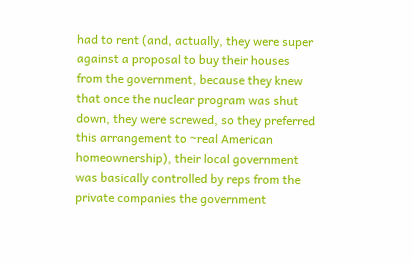had to rent (and, actually, they were super against a proposal to buy their houses from the government, because they knew that once the nuclear program was shut down, they were screwed, so they preferred this arrangement to ~real American homeownership), their local government was basically controlled by reps from the private companies the government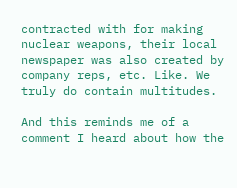contracted with for making nuclear weapons, their local newspaper was also created by company reps, etc. Like. We truly do contain multitudes.

And this reminds me of a comment I heard about how the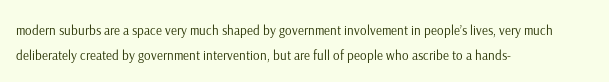modern suburbs are a space very much shaped by government involvement in people’s lives, very much deliberately created by government intervention, but are full of people who ascribe to a hands-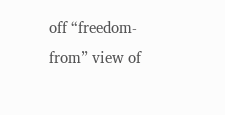off “freedom-from” view of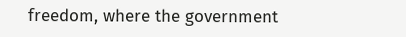freedom, where the government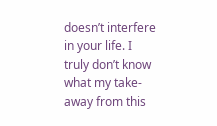doesn’t interfere in your life. I truly don’t know what my take-away from this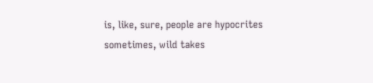is, like, sure, people are hypocrites sometimes, wild takes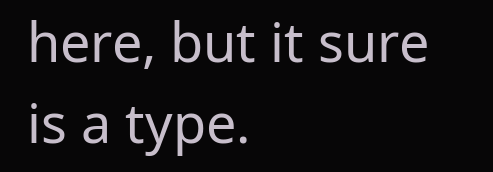here, but it sure is a type.